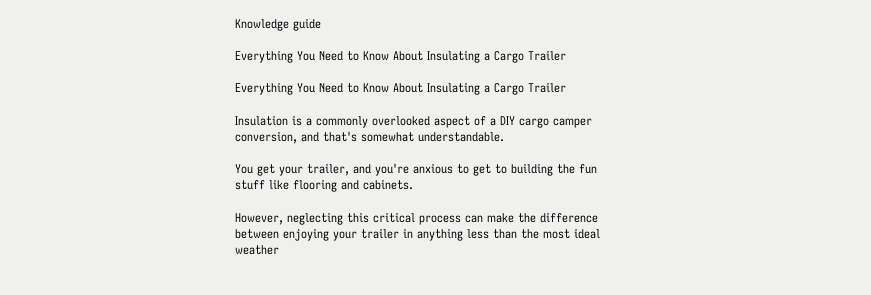Knowledge guide

Everything You Need to Know About Insulating a Cargo Trailer

Everything You Need to Know About Insulating a Cargo Trailer

Insulation is a commonly overlooked aspect of a DIY cargo camper conversion, and that's somewhat understandable.

You get your trailer, and you're anxious to get to building the fun stuff like flooring and cabinets.

However, neglecting this critical process can make the difference between enjoying your trailer in anything less than the most ideal weather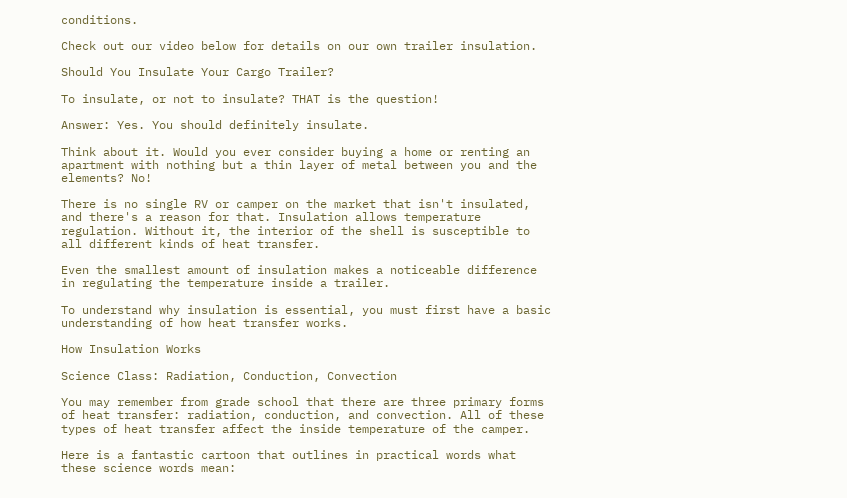conditions.

Check out our video below for details on our own trailer insulation.

Should You Insulate Your Cargo Trailer?

To insulate, or not to insulate? THAT is the question!

Answer: Yes. You should definitely insulate.

Think about it. Would you ever consider buying a home or renting an apartment with nothing but a thin layer of metal between you and the elements? No!

There is no single RV or camper on the market that isn't insulated, and there's a reason for that. Insulation allows temperature regulation. Without it, the interior of the shell is susceptible to all different kinds of heat transfer.

Even the smallest amount of insulation makes a noticeable difference in regulating the temperature inside a trailer.

To understand why insulation is essential, you must first have a basic understanding of how heat transfer works.

How Insulation Works

Science Class: Radiation, Conduction, Convection

You may remember from grade school that there are three primary forms of heat transfer: radiation, conduction, and convection. All of these types of heat transfer affect the inside temperature of the camper.

Here is a fantastic cartoon that outlines in practical words what these science words mean: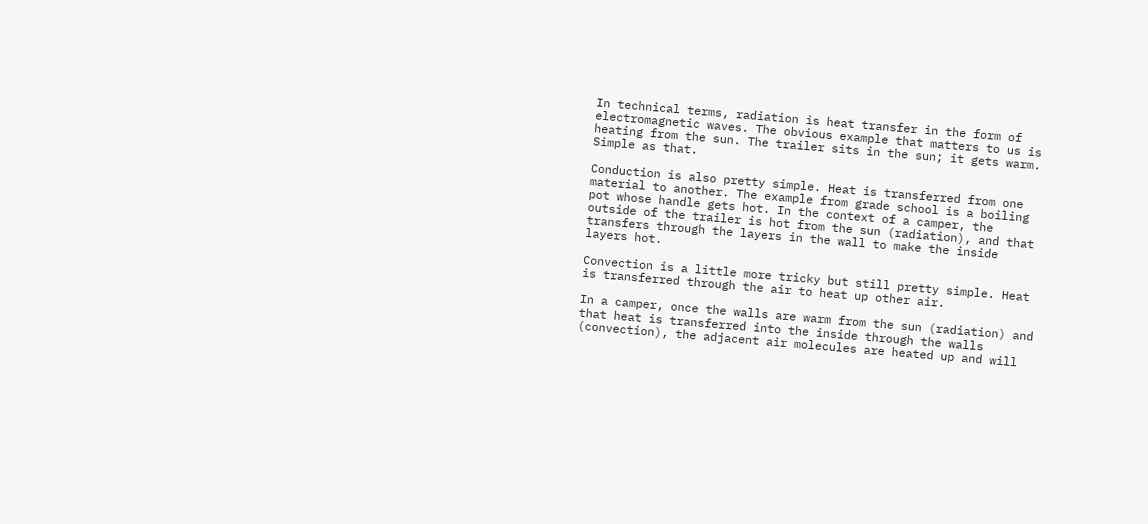In technical terms, radiation is heat transfer in the form of electromagnetic waves. The obvious example that matters to us is heating from the sun. The trailer sits in the sun; it gets warm. Simple as that.

Conduction is also pretty simple. Heat is transferred from one material to another. The example from grade school is a boiling pot whose handle gets hot. In the context of a camper, the outside of the trailer is hot from the sun (radiation), and that transfers through the layers in the wall to make the inside layers hot.

Convection is a little more tricky but still pretty simple. Heat is transferred through the air to heat up other air.

In a camper, once the walls are warm from the sun (radiation) and that heat is transferred into the inside through the walls (convection), the adjacent air molecules are heated up and will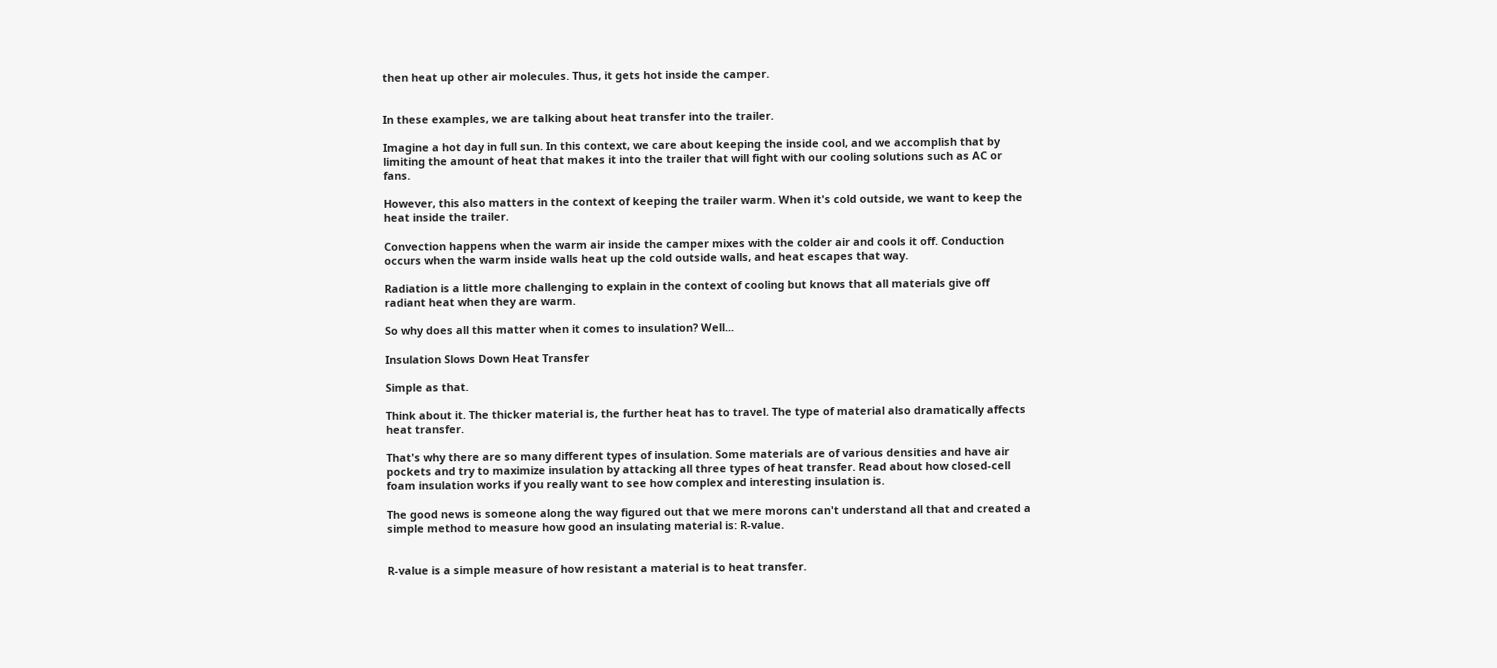then heat up other air molecules. Thus, it gets hot inside the camper.


In these examples, we are talking about heat transfer into the trailer.

Imagine a hot day in full sun. In this context, we care about keeping the inside cool, and we accomplish that by limiting the amount of heat that makes it into the trailer that will fight with our cooling solutions such as AC or fans.

However, this also matters in the context of keeping the trailer warm. When it's cold outside, we want to keep the heat inside the trailer.

Convection happens when the warm air inside the camper mixes with the colder air and cools it off. Conduction occurs when the warm inside walls heat up the cold outside walls, and heat escapes that way.

Radiation is a little more challenging to explain in the context of cooling but knows that all materials give off radiant heat when they are warm.

So why does all this matter when it comes to insulation? Well...

Insulation Slows Down Heat Transfer

Simple as that.

Think about it. The thicker material is, the further heat has to travel. The type of material also dramatically affects heat transfer.

That's why there are so many different types of insulation. Some materials are of various densities and have air pockets and try to maximize insulation by attacking all three types of heat transfer. Read about how closed-cell foam insulation works if you really want to see how complex and interesting insulation is.

The good news is someone along the way figured out that we mere morons can't understand all that and created a simple method to measure how good an insulating material is: R-value.


R-value is a simple measure of how resistant a material is to heat transfer.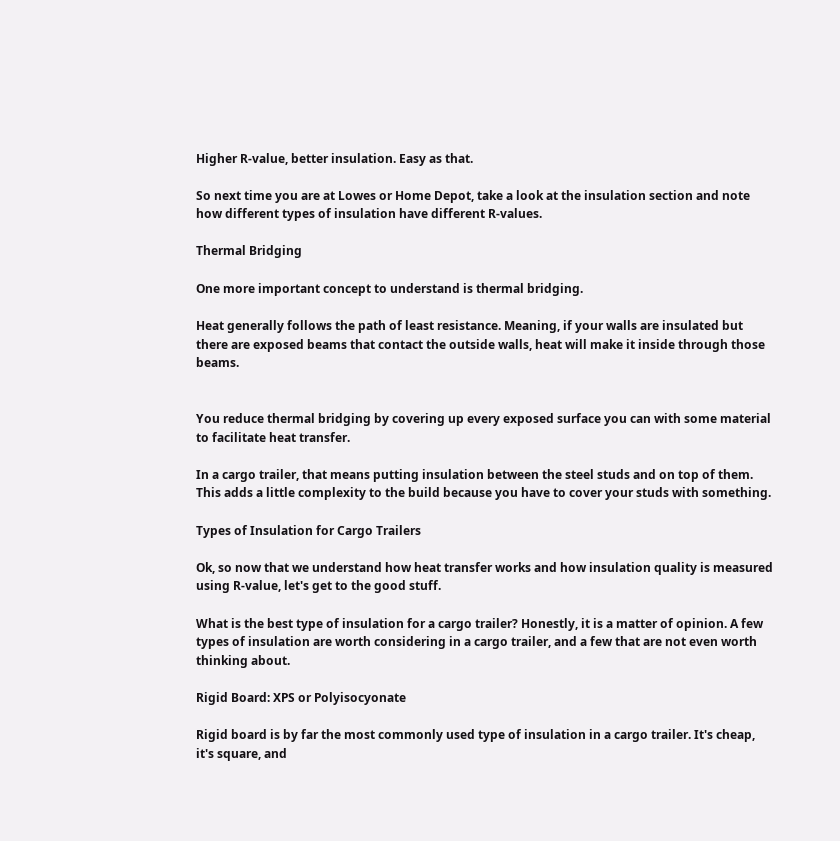Higher R-value, better insulation. Easy as that.

So next time you are at Lowes or Home Depot, take a look at the insulation section and note how different types of insulation have different R-values.

Thermal Bridging

One more important concept to understand is thermal bridging.

Heat generally follows the path of least resistance. Meaning, if your walls are insulated but there are exposed beams that contact the outside walls, heat will make it inside through those beams.


You reduce thermal bridging by covering up every exposed surface you can with some material to facilitate heat transfer.

In a cargo trailer, that means putting insulation between the steel studs and on top of them. This adds a little complexity to the build because you have to cover your studs with something.

Types of Insulation for Cargo Trailers

Ok, so now that we understand how heat transfer works and how insulation quality is measured using R-value, let's get to the good stuff.

What is the best type of insulation for a cargo trailer? Honestly, it is a matter of opinion. A few types of insulation are worth considering in a cargo trailer, and a few that are not even worth thinking about.

Rigid Board: XPS or Polyisocyonate

Rigid board is by far the most commonly used type of insulation in a cargo trailer. It's cheap, it's square, and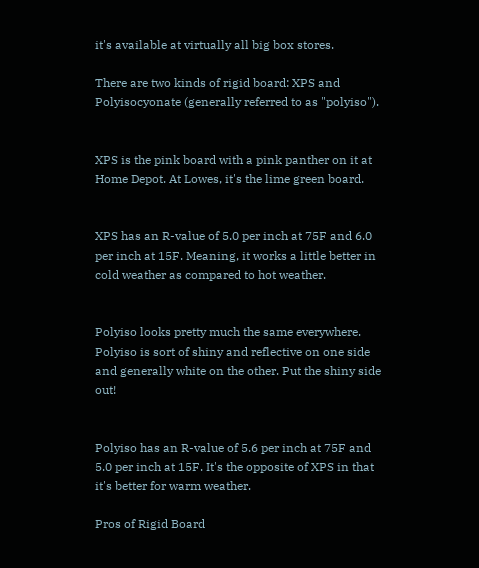it's available at virtually all big box stores.

There are two kinds of rigid board: XPS and Polyisocyonate (generally referred to as "polyiso").


XPS is the pink board with a pink panther on it at Home Depot. At Lowes, it's the lime green board.


XPS has an R-value of 5.0 per inch at 75F and 6.0 per inch at 15F. Meaning, it works a little better in cold weather as compared to hot weather.


Polyiso looks pretty much the same everywhere. Polyiso is sort of shiny and reflective on one side and generally white on the other. Put the shiny side out!


Polyiso has an R-value of 5.6 per inch at 75F and 5.0 per inch at 15F. It's the opposite of XPS in that it's better for warm weather.

Pros of Rigid Board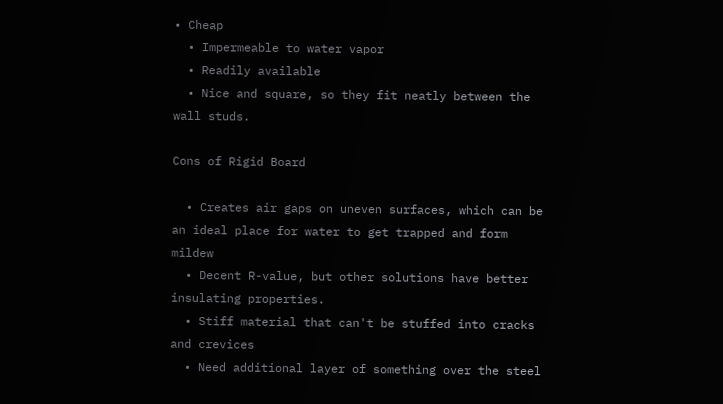• Cheap
  • Impermeable to water vapor
  • Readily available
  • Nice and square, so they fit neatly between the wall studs.

Cons of Rigid Board

  • Creates air gaps on uneven surfaces, which can be an ideal place for water to get trapped and form mildew
  • Decent R-value, but other solutions have better insulating properties.
  • Stiff material that can't be stuffed into cracks and crevices
  • Need additional layer of something over the steel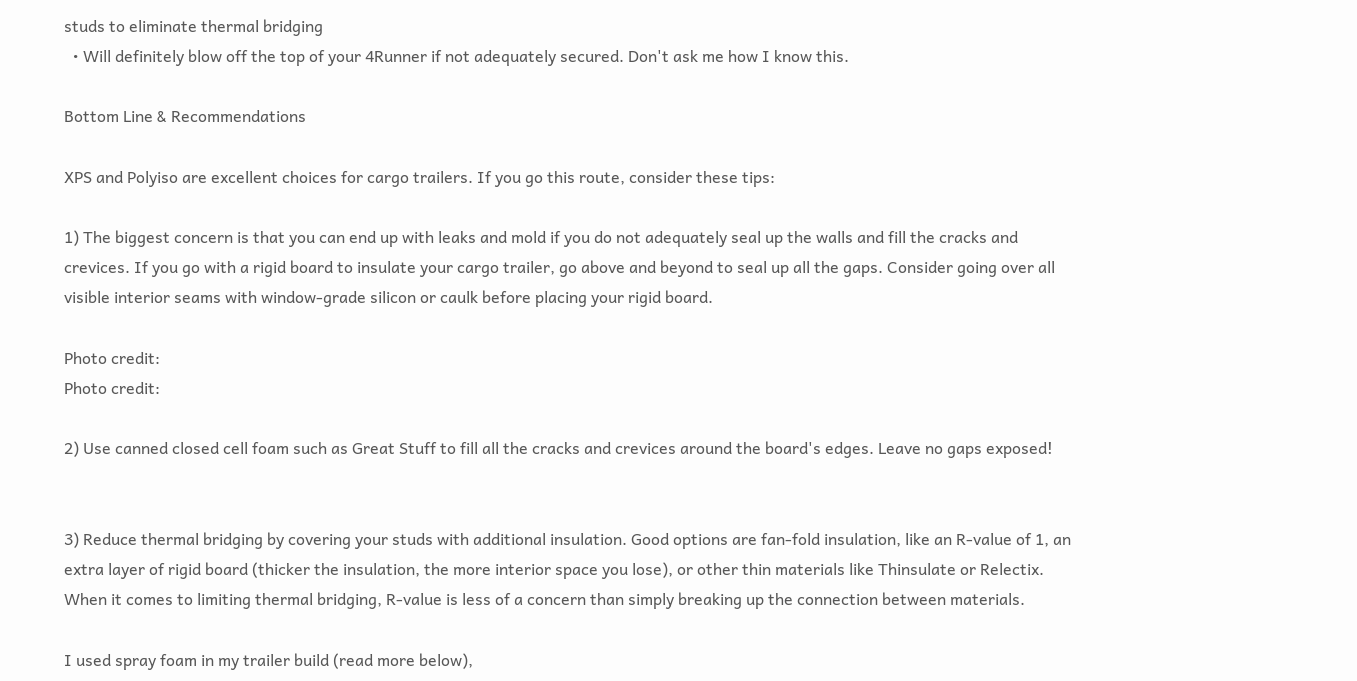studs to eliminate thermal bridging
  • Will definitely blow off the top of your 4Runner if not adequately secured. Don't ask me how I know this.

Bottom Line & Recommendations

XPS and Polyiso are excellent choices for cargo trailers. If you go this route, consider these tips:

1) The biggest concern is that you can end up with leaks and mold if you do not adequately seal up the walls and fill the cracks and crevices. If you go with a rigid board to insulate your cargo trailer, go above and beyond to seal up all the gaps. Consider going over all visible interior seams with window-grade silicon or caulk before placing your rigid board.

Photo credit:
Photo credit:

2) Use canned closed cell foam such as Great Stuff to fill all the cracks and crevices around the board's edges. Leave no gaps exposed!


3) Reduce thermal bridging by covering your studs with additional insulation. Good options are fan-fold insulation, like an R-value of 1, an extra layer of rigid board (thicker the insulation, the more interior space you lose), or other thin materials like Thinsulate or Relectix. When it comes to limiting thermal bridging, R-value is less of a concern than simply breaking up the connection between materials.

I used spray foam in my trailer build (read more below),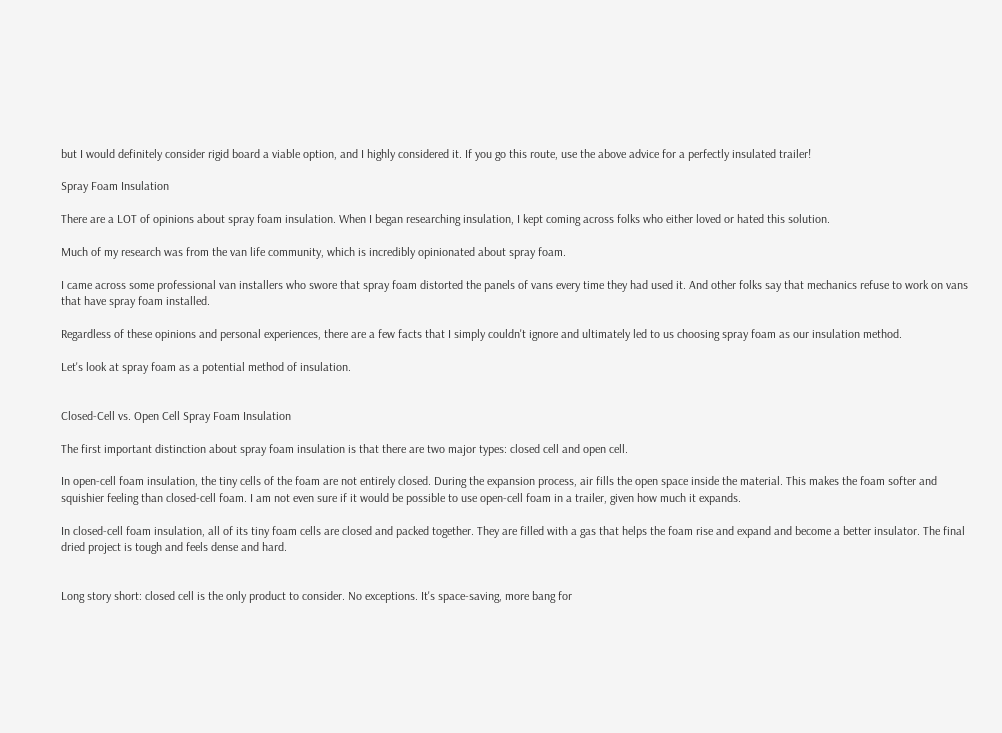but I would definitely consider rigid board a viable option, and I highly considered it. If you go this route, use the above advice for a perfectly insulated trailer!

Spray Foam Insulation

There are a LOT of opinions about spray foam insulation. When I began researching insulation, I kept coming across folks who either loved or hated this solution.

Much of my research was from the van life community, which is incredibly opinionated about spray foam.

I came across some professional van installers who swore that spray foam distorted the panels of vans every time they had used it. And other folks say that mechanics refuse to work on vans that have spray foam installed.

Regardless of these opinions and personal experiences, there are a few facts that I simply couldn't ignore and ultimately led to us choosing spray foam as our insulation method.

Let's look at spray foam as a potential method of insulation.


Closed-Cell vs. Open Cell Spray Foam Insulation

The first important distinction about spray foam insulation is that there are two major types: closed cell and open cell.

In open-cell foam insulation, the tiny cells of the foam are not entirely closed. During the expansion process, air fills the open space inside the material. This makes the foam softer and squishier feeling than closed-cell foam. I am not even sure if it would be possible to use open-cell foam in a trailer, given how much it expands.

In closed-cell foam insulation, all of its tiny foam cells are closed and packed together. They are filled with a gas that helps the foam rise and expand and become a better insulator. The final dried project is tough and feels dense and hard.


Long story short: closed cell is the only product to consider. No exceptions. It's space-saving, more bang for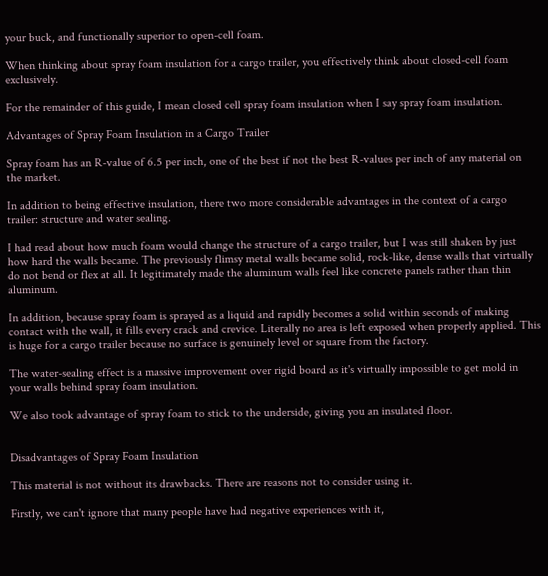your buck, and functionally superior to open-cell foam.

When thinking about spray foam insulation for a cargo trailer, you effectively think about closed-cell foam exclusively.

For the remainder of this guide, I mean closed cell spray foam insulation when I say spray foam insulation.

Advantages of Spray Foam Insulation in a Cargo Trailer

Spray foam has an R-value of 6.5 per inch, one of the best if not the best R-values per inch of any material on the market.

In addition to being effective insulation, there two more considerable advantages in the context of a cargo trailer: structure and water sealing.

I had read about how much foam would change the structure of a cargo trailer, but I was still shaken by just how hard the walls became. The previously flimsy metal walls became solid, rock-like, dense walls that virtually do not bend or flex at all. It legitimately made the aluminum walls feel like concrete panels rather than thin aluminum.

In addition, because spray foam is sprayed as a liquid and rapidly becomes a solid within seconds of making contact with the wall, it fills every crack and crevice. Literally no area is left exposed when properly applied. This is huge for a cargo trailer because no surface is genuinely level or square from the factory.

The water-sealing effect is a massive improvement over rigid board as it's virtually impossible to get mold in your walls behind spray foam insulation.

We also took advantage of spray foam to stick to the underside, giving you an insulated floor.


Disadvantages of Spray Foam Insulation

This material is not without its drawbacks. There are reasons not to consider using it.

Firstly, we can't ignore that many people have had negative experiences with it,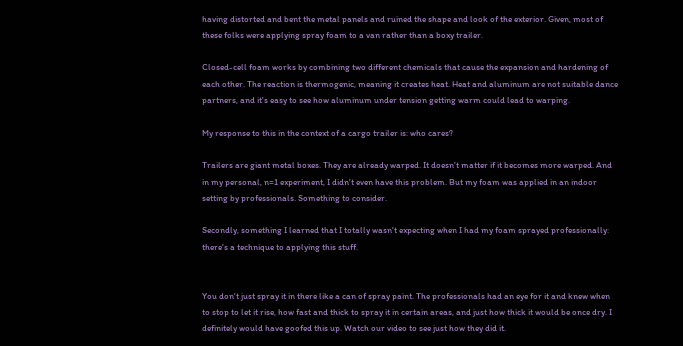having distorted and bent the metal panels and ruined the shape and look of the exterior. Given, most of these folks were applying spray foam to a van rather than a boxy trailer.

Closed-cell foam works by combining two different chemicals that cause the expansion and hardening of each other. The reaction is thermogenic, meaning it creates heat. Heat and aluminum are not suitable dance partners, and it's easy to see how aluminum under tension getting warm could lead to warping.

My response to this in the context of a cargo trailer is: who cares?

Trailers are giant metal boxes. They are already warped. It doesn't matter if it becomes more warped. And in my personal, n=1 experiment, I didn't even have this problem. But my foam was applied in an indoor setting by professionals. Something to consider.

Secondly, something I learned that I totally wasn't expecting when I had my foam sprayed professionally: there's a technique to applying this stuff.


You don't just spray it in there like a can of spray paint. The professionals had an eye for it and knew when to stop to let it rise, how fast and thick to spray it in certain areas, and just how thick it would be once dry. I definitely would have goofed this up. Watch our video to see just how they did it.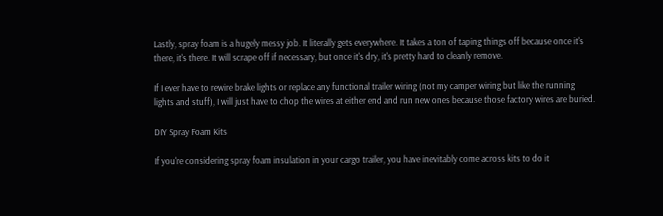Lastly, spray foam is a hugely messy job. It literally gets everywhere. It takes a ton of taping things off because once it's there, it's there. It will scrape off if necessary, but once it's dry, it's pretty hard to cleanly remove.

If I ever have to rewire brake lights or replace any functional trailer wiring (not my camper wiring but like the running lights and stuff), I will just have to chop the wires at either end and run new ones because those factory wires are buried.

DIY Spray Foam Kits

If you're considering spray foam insulation in your cargo trailer, you have inevitably come across kits to do it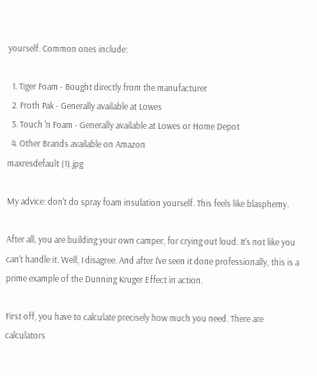yourself. Common ones include:

  1. Tiger Foam - Bought directly from the manufacturer
  2. Froth Pak - Generally available at Lowes
  3. Touch 'n Foam - Generally available at Lowes or Home Depot
  4. Other Brands available on Amazon
maxresdefault (1).jpg

My advice: don't do spray foam insulation yourself. This feels like blasphemy.

After all, you are building your own camper, for crying out loud. It's not like you can't handle it. Well, I disagree. And after I've seen it done professionally, this is a prime example of the Dunning Kruger Effect in action.

First off, you have to calculate precisely how much you need. There are calculators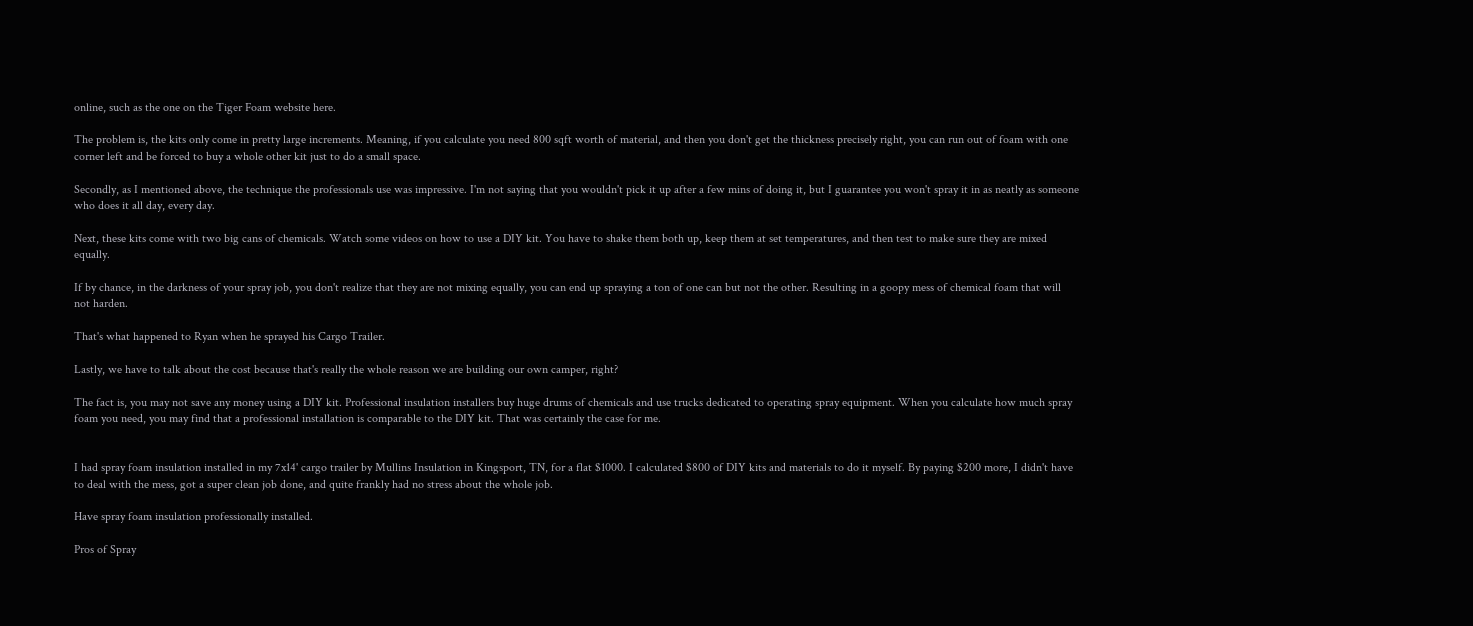online, such as the one on the Tiger Foam website here.

The problem is, the kits only come in pretty large increments. Meaning, if you calculate you need 800 sqft worth of material, and then you don't get the thickness precisely right, you can run out of foam with one corner left and be forced to buy a whole other kit just to do a small space.

Secondly, as I mentioned above, the technique the professionals use was impressive. I'm not saying that you wouldn't pick it up after a few mins of doing it, but I guarantee you won't spray it in as neatly as someone who does it all day, every day.

Next, these kits come with two big cans of chemicals. Watch some videos on how to use a DIY kit. You have to shake them both up, keep them at set temperatures, and then test to make sure they are mixed equally.

If by chance, in the darkness of your spray job, you don't realize that they are not mixing equally, you can end up spraying a ton of one can but not the other. Resulting in a goopy mess of chemical foam that will not harden.

That's what happened to Ryan when he sprayed his Cargo Trailer.

Lastly, we have to talk about the cost because that's really the whole reason we are building our own camper, right?

The fact is, you may not save any money using a DIY kit. Professional insulation installers buy huge drums of chemicals and use trucks dedicated to operating spray equipment. When you calculate how much spray foam you need, you may find that a professional installation is comparable to the DIY kit. That was certainly the case for me.


I had spray foam insulation installed in my 7x14' cargo trailer by Mullins Insulation in Kingsport, TN, for a flat $1000. I calculated $800 of DIY kits and materials to do it myself. By paying $200 more, I didn't have to deal with the mess, got a super clean job done, and quite frankly had no stress about the whole job.

Have spray foam insulation professionally installed.

Pros of Spray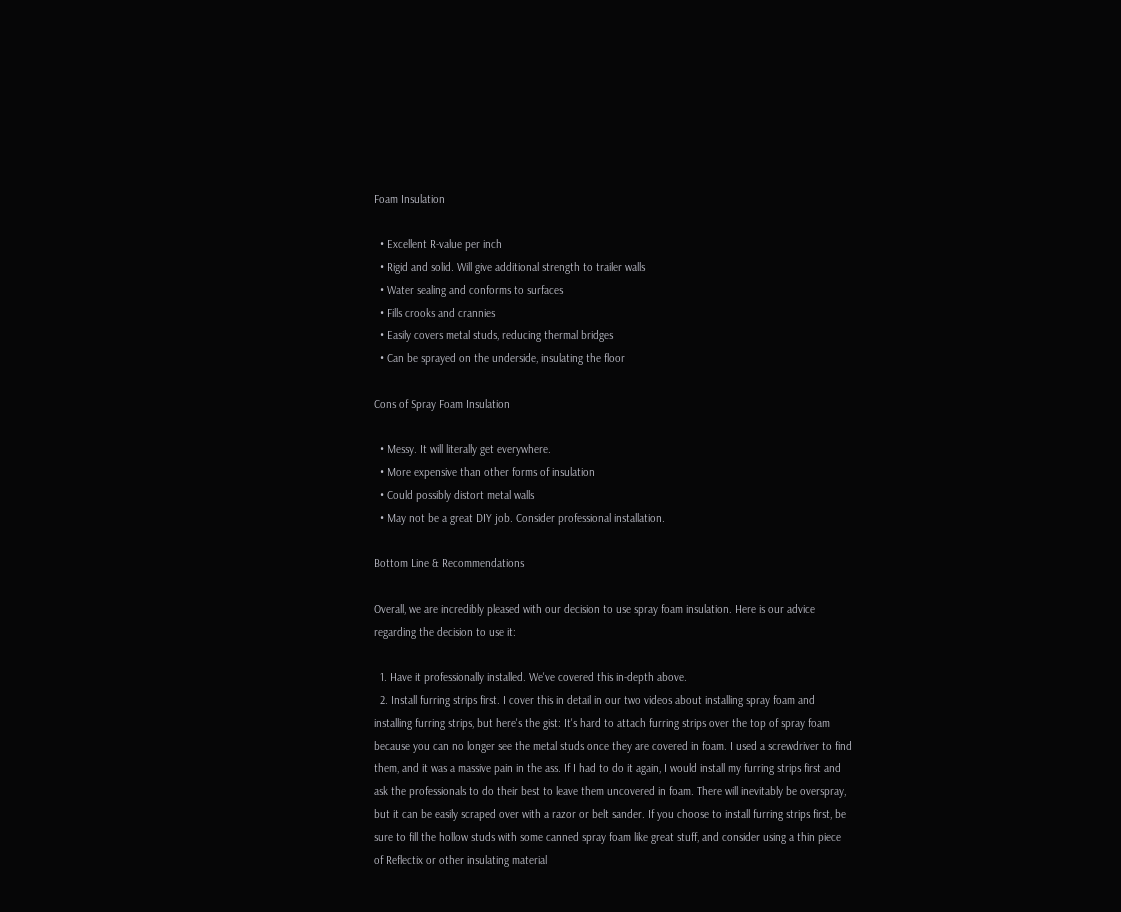Foam Insulation

  • Excellent R-value per inch
  • Rigid and solid. Will give additional strength to trailer walls
  • Water sealing and conforms to surfaces
  • Fills crooks and crannies
  • Easily covers metal studs, reducing thermal bridges
  • Can be sprayed on the underside, insulating the floor

Cons of Spray Foam Insulation

  • Messy. It will literally get everywhere.
  • More expensive than other forms of insulation
  • Could possibly distort metal walls
  • May not be a great DIY job. Consider professional installation.

Bottom Line & Recommendations

Overall, we are incredibly pleased with our decision to use spray foam insulation. Here is our advice regarding the decision to use it:

  1. Have it professionally installed. We've covered this in-depth above.
  2. Install furring strips first. I cover this in detail in our two videos about installing spray foam and installing furring strips, but here's the gist: It's hard to attach furring strips over the top of spray foam because you can no longer see the metal studs once they are covered in foam. I used a screwdriver to find them, and it was a massive pain in the ass. If I had to do it again, I would install my furring strips first and ask the professionals to do their best to leave them uncovered in foam. There will inevitably be overspray, but it can be easily scraped over with a razor or belt sander. If you choose to install furring strips first, be sure to fill the hollow studs with some canned spray foam like great stuff, and consider using a thin piece of Reflectix or other insulating material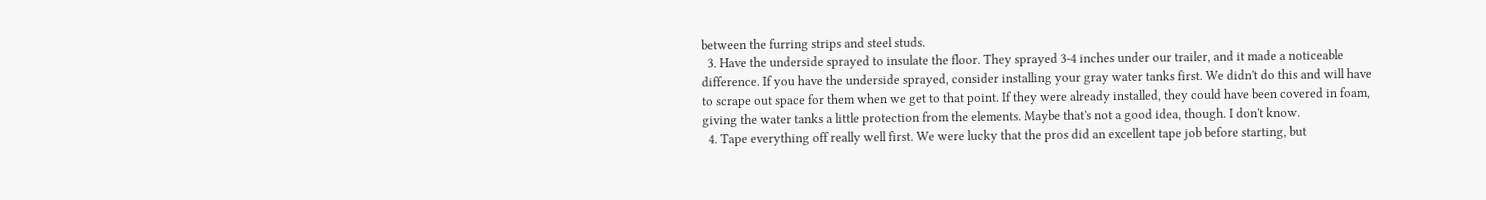between the furring strips and steel studs.
  3. Have the underside sprayed to insulate the floor. They sprayed 3-4 inches under our trailer, and it made a noticeable difference. If you have the underside sprayed, consider installing your gray water tanks first. We didn't do this and will have to scrape out space for them when we get to that point. If they were already installed, they could have been covered in foam, giving the water tanks a little protection from the elements. Maybe that's not a good idea, though. I don't know.
  4. Tape everything off really well first. We were lucky that the pros did an excellent tape job before starting, but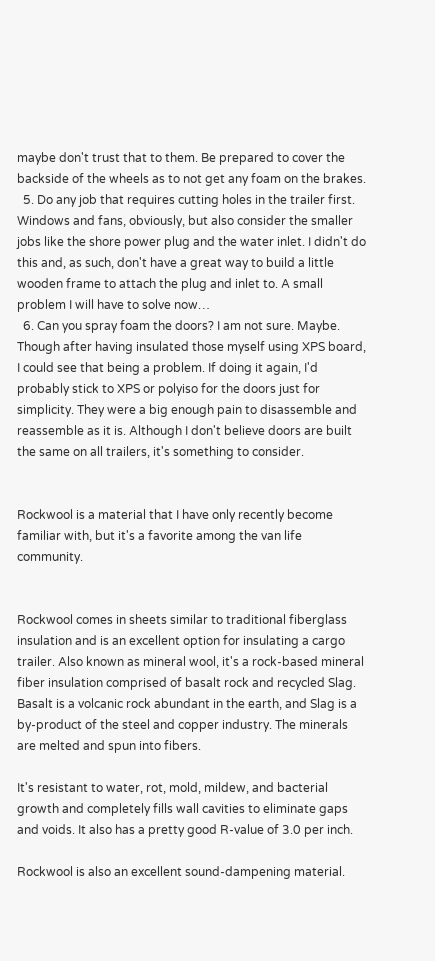maybe don't trust that to them. Be prepared to cover the backside of the wheels as to not get any foam on the brakes.
  5. Do any job that requires cutting holes in the trailer first. Windows and fans, obviously, but also consider the smaller jobs like the shore power plug and the water inlet. I didn't do this and, as such, don't have a great way to build a little wooden frame to attach the plug and inlet to. A small problem I will have to solve now…
  6. Can you spray foam the doors? I am not sure. Maybe. Though after having insulated those myself using XPS board, I could see that being a problem. If doing it again, I'd probably stick to XPS or polyiso for the doors just for simplicity. They were a big enough pain to disassemble and reassemble as it is. Although I don't believe doors are built the same on all trailers, it's something to consider.


Rockwool is a material that I have only recently become familiar with, but it's a favorite among the van life community.


Rockwool comes in sheets similar to traditional fiberglass insulation and is an excellent option for insulating a cargo trailer. Also known as mineral wool, it's a rock-based mineral fiber insulation comprised of basalt rock and recycled Slag. Basalt is a volcanic rock abundant in the earth, and Slag is a by-product of the steel and copper industry. The minerals are melted and spun into fibers.

It's resistant to water, rot, mold, mildew, and bacterial growth and completely fills wall cavities to eliminate gaps and voids. It also has a pretty good R-value of 3.0 per inch.

Rockwool is also an excellent sound-dampening material.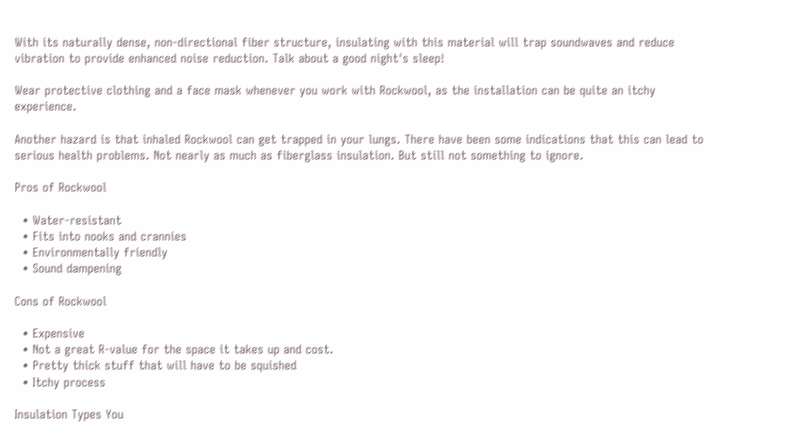With its naturally dense, non-directional fiber structure, insulating with this material will trap soundwaves and reduce vibration to provide enhanced noise reduction. Talk about a good night's sleep!

Wear protective clothing and a face mask whenever you work with Rockwool, as the installation can be quite an itchy experience.

Another hazard is that inhaled Rockwool can get trapped in your lungs. There have been some indications that this can lead to serious health problems. Not nearly as much as fiberglass insulation. But still not something to ignore.

Pros of Rockwool

  • Water-resistant
  • Fits into nooks and crannies
  • Environmentally friendly
  • Sound dampening

Cons of Rockwool

  • Expensive
  • Not a great R-value for the space it takes up and cost.
  • Pretty thick stuff that will have to be squished
  • Itchy process

Insulation Types You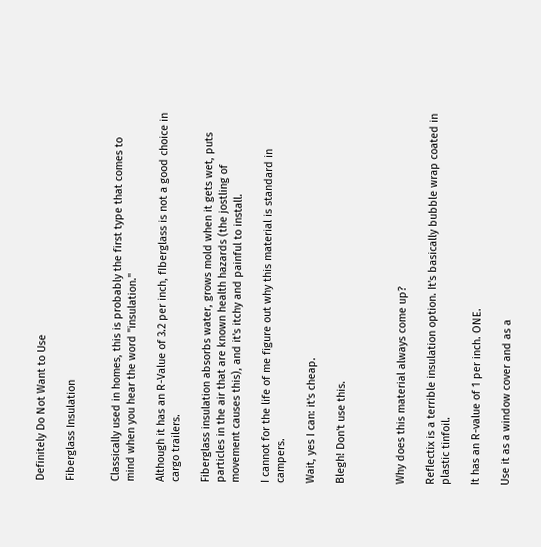Definitely Do Not Want to Use

Fiberglass Insulation


Classically used in homes, this is probably the first type that comes to mind when you hear the word "insulation."

Although it has an R-Value of 3.2 per inch, fIberglass is not a good choice in cargo trailers.

Fiberglass insulation absorbs water, grows mold when it gets wet, puts particles in the air that are known health hazards (the jostling of movement causes this), and it's itchy and painful to install.

I cannot for the life of me figure out why this material is standard in campers.

Wait, yes I can: it's cheap.

Blegh! Don't use this.



Why does this material always come up?

Reflectix is a terrible insulation option. It's basically bubble wrap coated in plastic tinfoil.

It has an R-value of 1 per inch. ONE.

Use it as a window cover and as a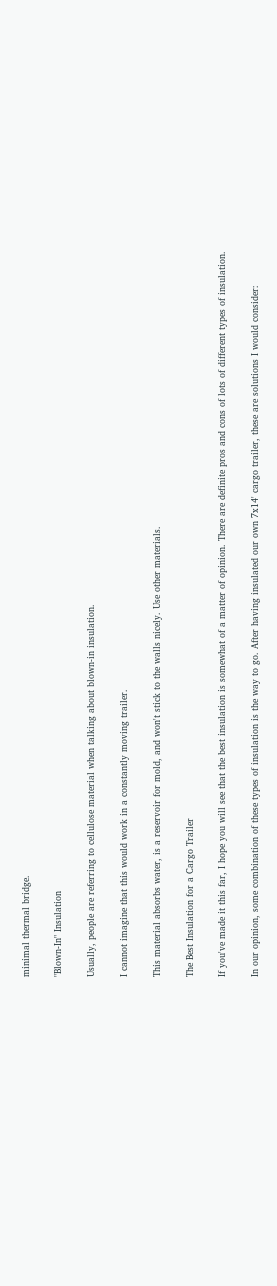minimal thermal bridge.

"Blown-In" Insulation

Usually, people are referring to cellulose material when talking about blown-in insulation.

I cannot imagine that this would work in a constantly moving trailer.

This material absorbs water, is a reservoir for mold, and won't stick to the walls nicely. Use other materials.

The Best Insulation for a Cargo Trailer

If you've made it this far, I hope you will see that the best insulation is somewhat of a matter of opinion. There are definite pros and cons of lots of different types of insulation.

In our opinion, some combination of these types of insulation is the way to go. After having insulated our own 7x14' cargo trailer, these are solutions I would consider: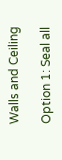Walls and Ceiling

Option 1: Seal all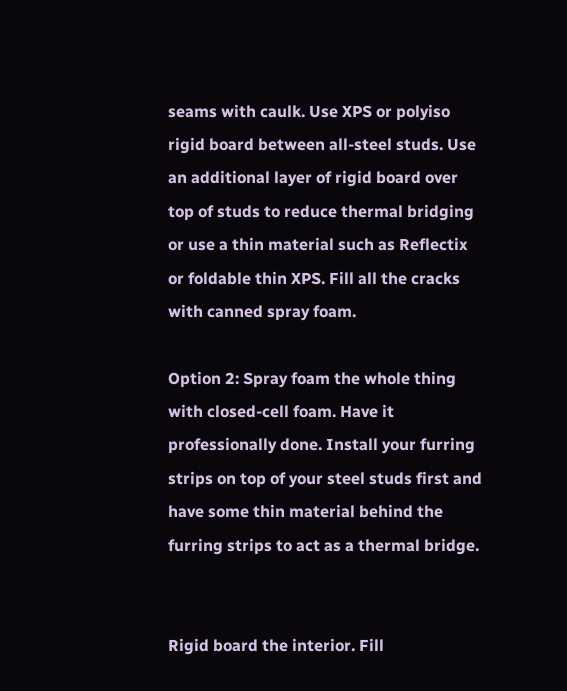seams with caulk. Use XPS or polyiso rigid board between all-steel studs. Use an additional layer of rigid board over top of studs to reduce thermal bridging or use a thin material such as Reflectix or foldable thin XPS. Fill all the cracks with canned spray foam.

Option 2: Spray foam the whole thing with closed-cell foam. Have it professionally done. Install your furring strips on top of your steel studs first and have some thin material behind the furring strips to act as a thermal bridge.


Rigid board the interior. Fill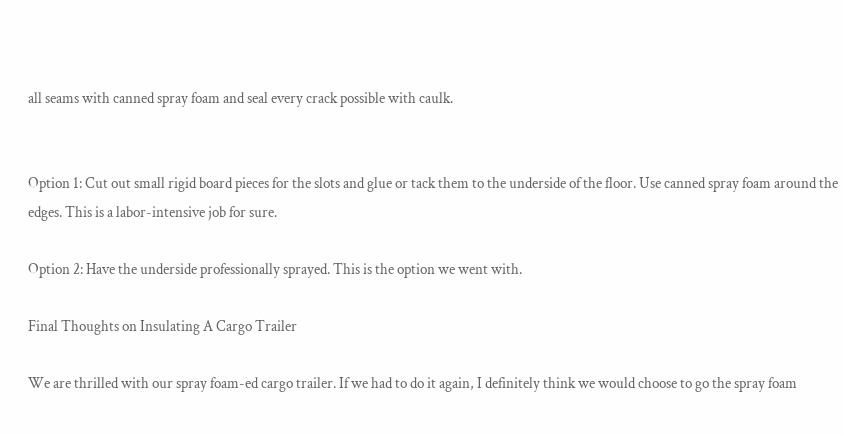all seams with canned spray foam and seal every crack possible with caulk.


Option 1: Cut out small rigid board pieces for the slots and glue or tack them to the underside of the floor. Use canned spray foam around the edges. This is a labor-intensive job for sure.

Option 2: Have the underside professionally sprayed. This is the option we went with.

Final Thoughts on Insulating A Cargo Trailer

We are thrilled with our spray foam-ed cargo trailer. If we had to do it again, I definitely think we would choose to go the spray foam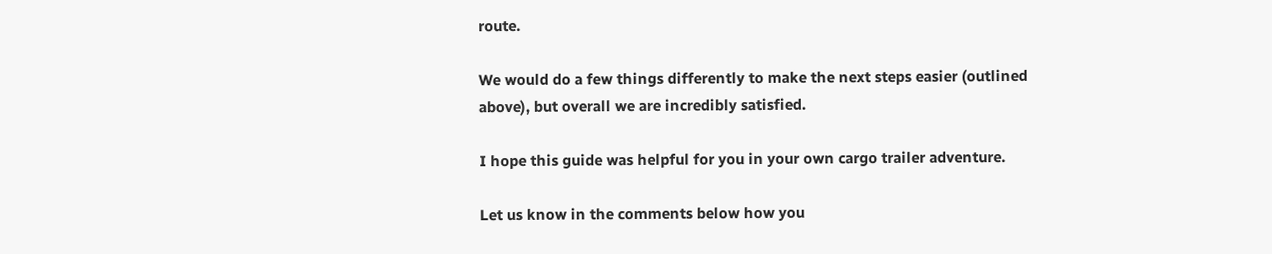route.

We would do a few things differently to make the next steps easier (outlined above), but overall we are incredibly satisfied.

I hope this guide was helpful for you in your own cargo trailer adventure.

Let us know in the comments below how you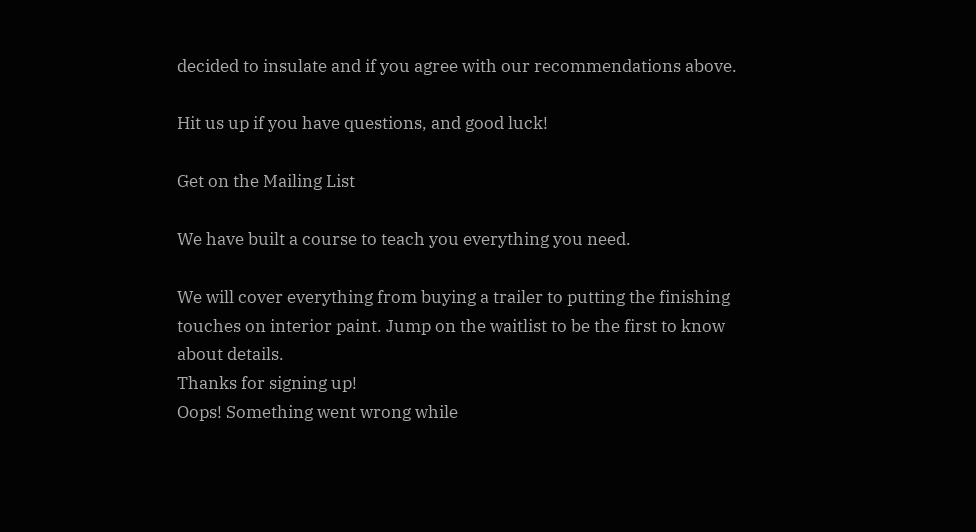decided to insulate and if you agree with our recommendations above.

Hit us up if you have questions, and good luck!

Get on the Mailing List

We have built a course to teach you everything you need.

We will cover everything from buying a trailer to putting the finishing touches on interior paint. Jump on the waitlist to be the first to know about details.
Thanks for signing up!
Oops! Something went wrong while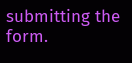submitting the form.